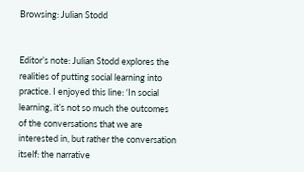Browsing: Julian Stodd


Editor’s note: Julian Stodd explores the realities of putting social learning into practice. I enjoyed this line: ‘In social learning, it’s not so much the outcomes of the conversations that we are interested in, but rather the conversation itself: the narrative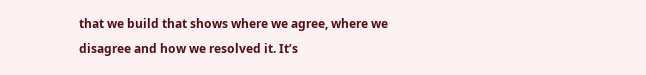that we build that shows where we agree, where we disagree and how we resolved it. It’s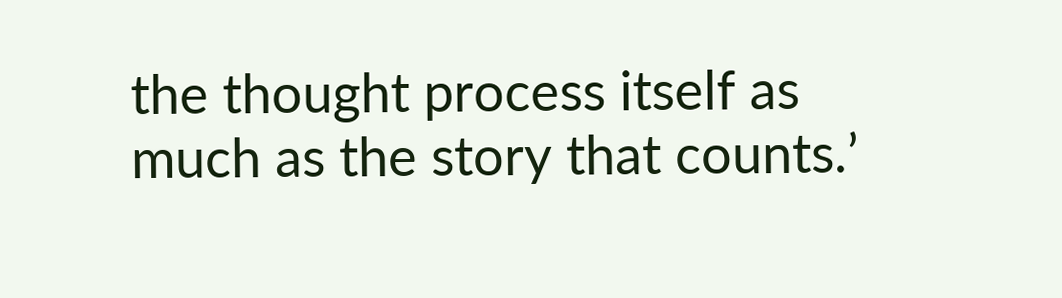the thought process itself as much as the story that counts.’